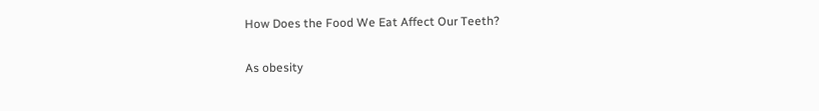How Does the Food We Eat Affect Our Teeth?

As obesity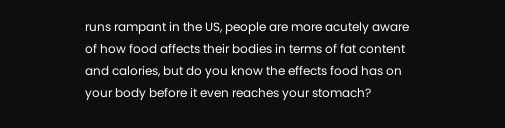runs rampant in the US, people are more acutely aware of how food affects their bodies in terms of fat content and calories, but do you know the effects food has on your body before it even reaches your stomach?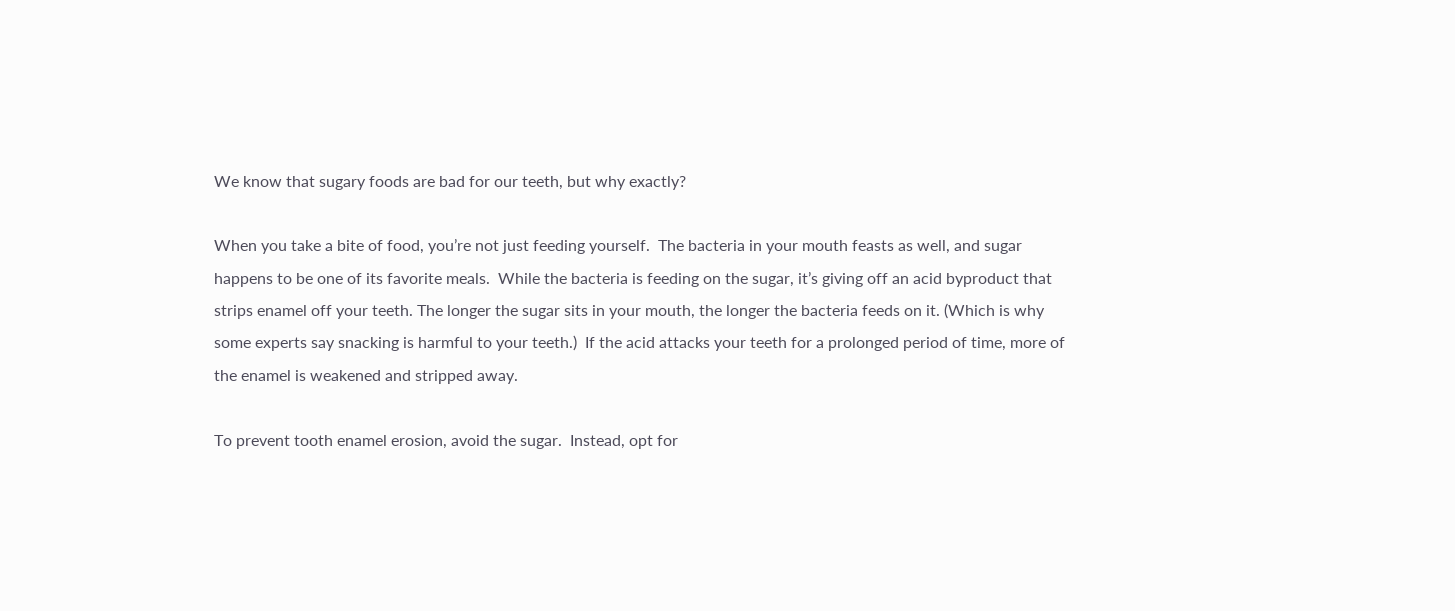We know that sugary foods are bad for our teeth, but why exactly?

When you take a bite of food, you’re not just feeding yourself.  The bacteria in your mouth feasts as well, and sugar happens to be one of its favorite meals.  While the bacteria is feeding on the sugar, it’s giving off an acid byproduct that strips enamel off your teeth. The longer the sugar sits in your mouth, the longer the bacteria feeds on it. (Which is why some experts say snacking is harmful to your teeth.)  If the acid attacks your teeth for a prolonged period of time, more of the enamel is weakened and stripped away.

To prevent tooth enamel erosion, avoid the sugar.  Instead, opt for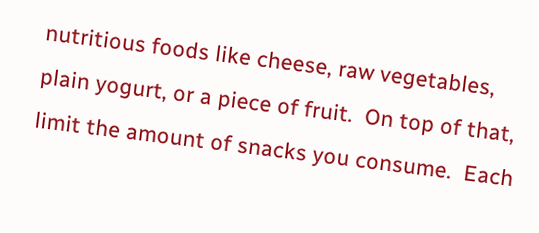nutritious foods like cheese, raw vegetables, plain yogurt, or a piece of fruit.  On top of that, limit the amount of snacks you consume.  Each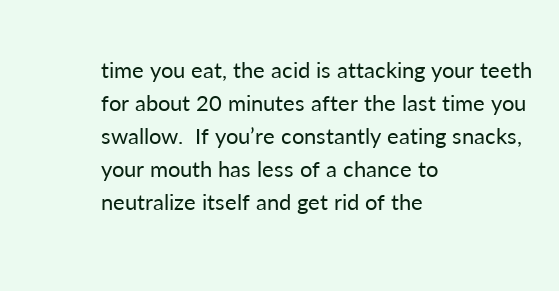time you eat, the acid is attacking your teeth for about 20 minutes after the last time you swallow.  If you’re constantly eating snacks, your mouth has less of a chance to neutralize itself and get rid of the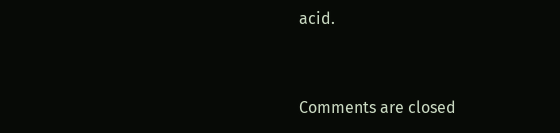acid.



Comments are closed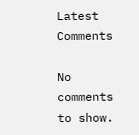Latest Comments

No comments to show.